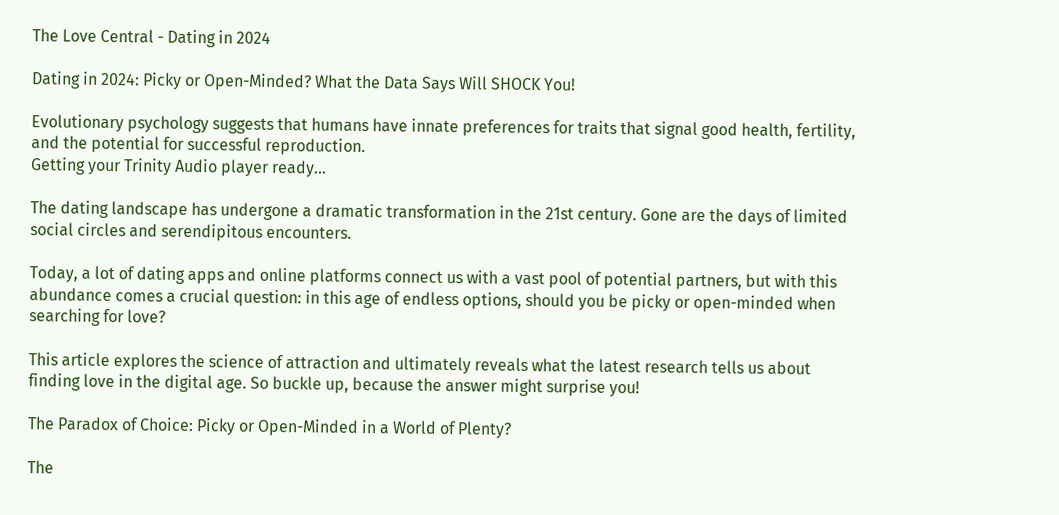The Love Central - Dating in 2024

Dating in 2024: Picky or Open-Minded? What the Data Says Will SHOCK You!

Evolutionary psychology suggests that humans have innate preferences for traits that signal good health, fertility, and the potential for successful reproduction.
Getting your Trinity Audio player ready...

The dating landscape has undergone a dramatic transformation in the 21st century. Gone are the days of limited social circles and serendipitous encounters.

Today, a lot of dating apps and online platforms connect us with a vast pool of potential partners, but with this abundance comes a crucial question: in this age of endless options, should you be picky or open-minded when searching for love?

This article explores the science of attraction and ultimately reveals what the latest research tells us about finding love in the digital age. So buckle up, because the answer might surprise you!

The Paradox of Choice: Picky or Open-Minded in a World of Plenty?

The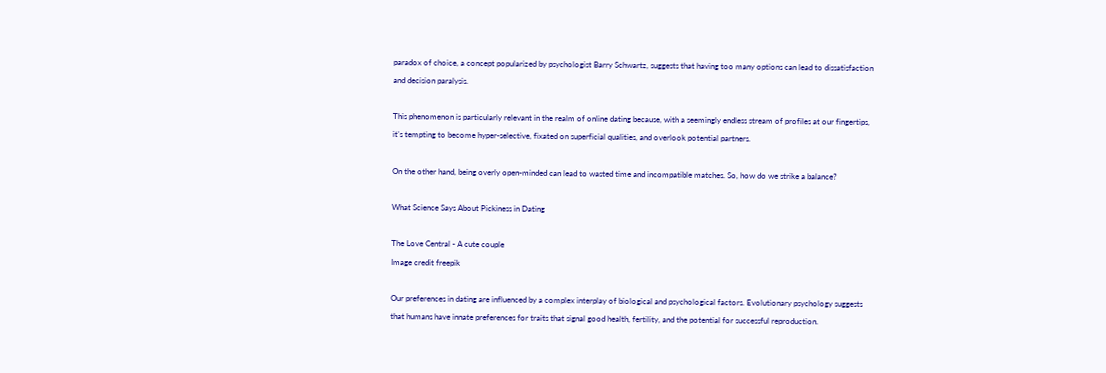paradox of choice, a concept popularized by psychologist Barry Schwartz, suggests that having too many options can lead to dissatisfaction and decision paralysis.

This phenomenon is particularly relevant in the realm of online dating because, with a seemingly endless stream of profiles at our fingertips, it’s tempting to become hyper-selective, fixated on superficial qualities, and overlook potential partners.

On the other hand, being overly open-minded can lead to wasted time and incompatible matches. So, how do we strike a balance?

What Science Says About Pickiness in Dating

The Love Central - A cute couple
Image credit freepik

Our preferences in dating are influenced by a complex interplay of biological and psychological factors. Evolutionary psychology suggests that humans have innate preferences for traits that signal good health, fertility, and the potential for successful reproduction.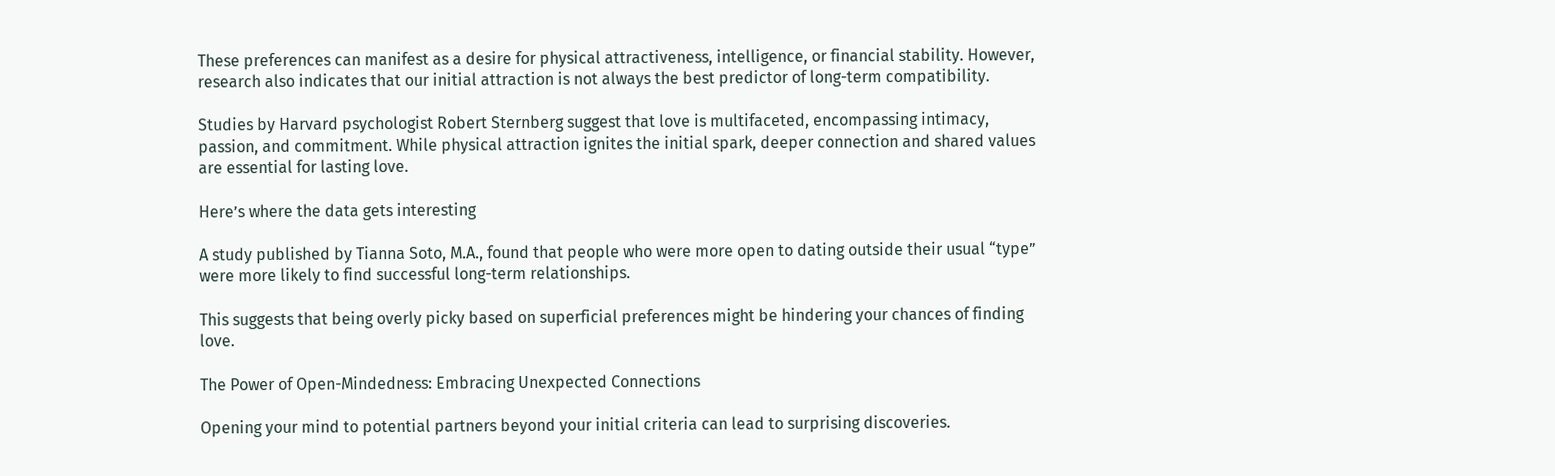These preferences can manifest as a desire for physical attractiveness, intelligence, or financial stability. However, research also indicates that our initial attraction is not always the best predictor of long-term compatibility.

Studies by Harvard psychologist Robert Sternberg suggest that love is multifaceted, encompassing intimacy, passion, and commitment. While physical attraction ignites the initial spark, deeper connection and shared values are essential for lasting love.

Here’s where the data gets interesting

A study published by Tianna Soto, M.A., found that people who were more open to dating outside their usual “type” were more likely to find successful long-term relationships.

This suggests that being overly picky based on superficial preferences might be hindering your chances of finding love.

The Power of Open-Mindedness: Embracing Unexpected Connections

Opening your mind to potential partners beyond your initial criteria can lead to surprising discoveries.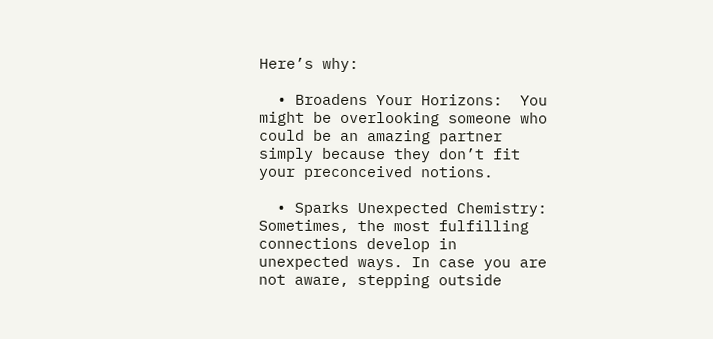Here’s why:

  • Broadens Your Horizons:  You might be overlooking someone who could be an amazing partner simply because they don’t fit your preconceived notions.

  • Sparks Unexpected Chemistry:  Sometimes, the most fulfilling connections develop in unexpected ways. In case you are not aware, stepping outside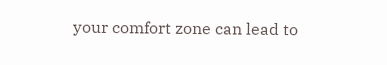your comfort zone can lead to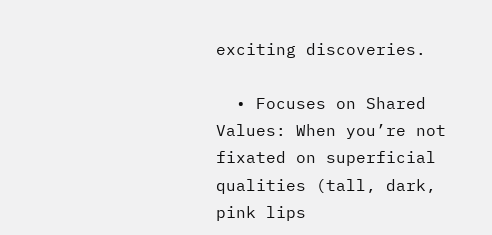exciting discoveries.

  • Focuses on Shared Values: When you’re not fixated on superficial qualities (tall, dark, pink lips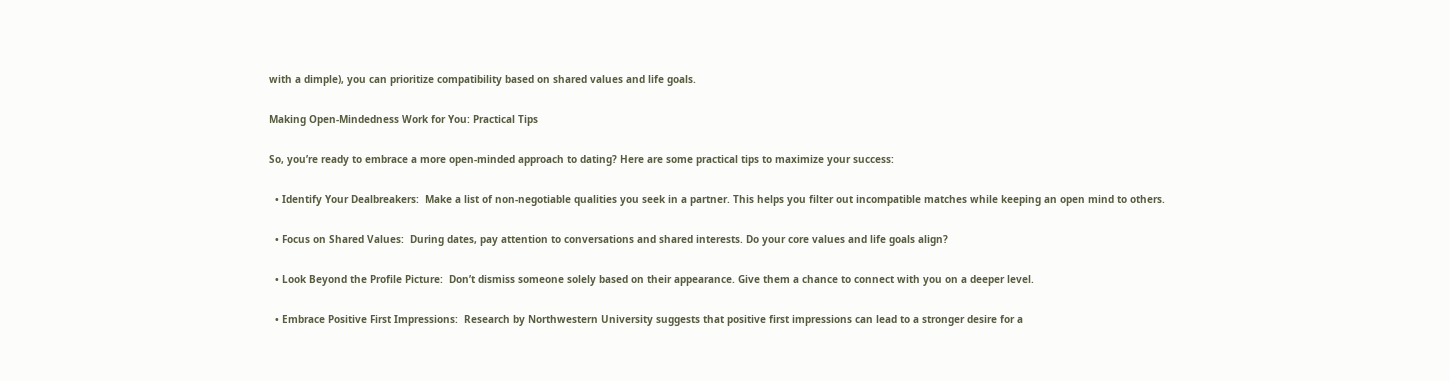with a dimple), you can prioritize compatibility based on shared values and life goals.

Making Open-Mindedness Work for You: Practical Tips

So, you’re ready to embrace a more open-minded approach to dating? Here are some practical tips to maximize your success:

  • Identify Your Dealbreakers:  Make a list of non-negotiable qualities you seek in a partner. This helps you filter out incompatible matches while keeping an open mind to others.

  • Focus on Shared Values:  During dates, pay attention to conversations and shared interests. Do your core values and life goals align?

  • Look Beyond the Profile Picture:  Don’t dismiss someone solely based on their appearance. Give them a chance to connect with you on a deeper level.

  • Embrace Positive First Impressions:  Research by Northwestern University suggests that positive first impressions can lead to a stronger desire for a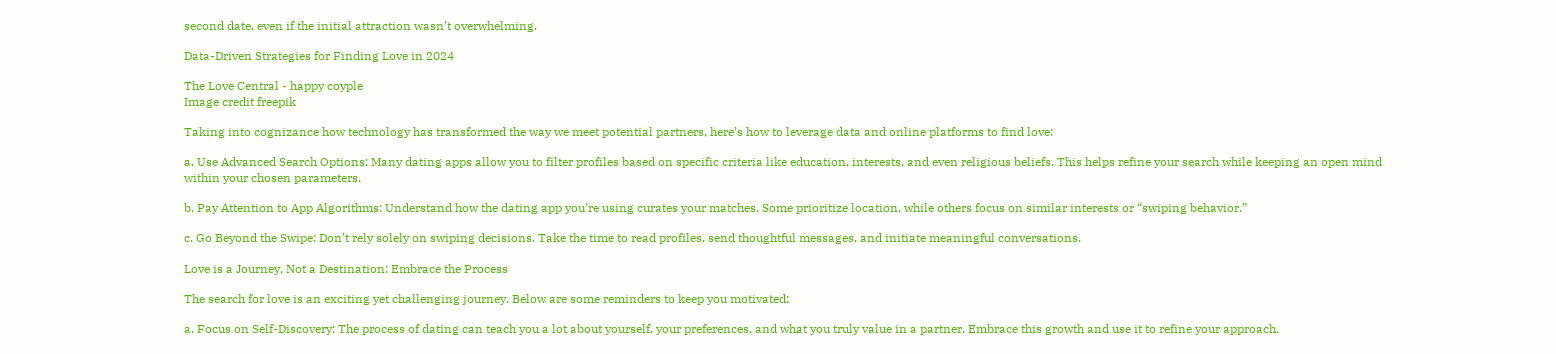second date, even if the initial attraction wasn’t overwhelming.

Data-Driven Strategies for Finding Love in 2024

The Love Central - happy coyple
Image credit freepik

Taking into cognizance how technology has transformed the way we meet potential partners, here’s how to leverage data and online platforms to find love:

a. Use Advanced Search Options: Many dating apps allow you to filter profiles based on specific criteria like education, interests, and even religious beliefs. This helps refine your search while keeping an open mind within your chosen parameters.

b. Pay Attention to App Algorithms: Understand how the dating app you’re using curates your matches. Some prioritize location, while others focus on similar interests or “swiping behavior.”

c. Go Beyond the Swipe: Don’t rely solely on swiping decisions. Take the time to read profiles, send thoughtful messages, and initiate meaningful conversations.

Love is a Journey, Not a Destination: Embrace the Process

The search for love is an exciting yet challenging journey. Below are some reminders to keep you motivated:

a. Focus on Self-Discovery: The process of dating can teach you a lot about yourself, your preferences, and what you truly value in a partner. Embrace this growth and use it to refine your approach.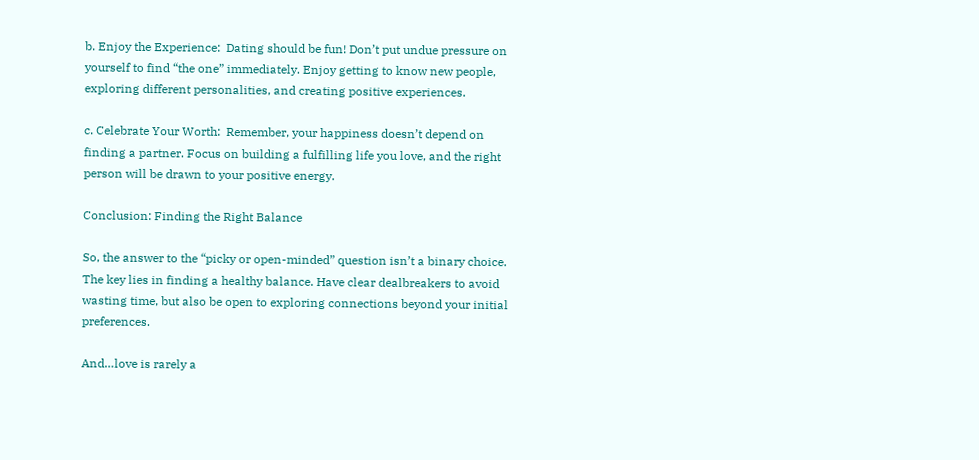b. Enjoy the Experience:  Dating should be fun! Don’t put undue pressure on yourself to find “the one” immediately. Enjoy getting to know new people, exploring different personalities, and creating positive experiences.

c. Celebrate Your Worth:  Remember, your happiness doesn’t depend on finding a partner. Focus on building a fulfilling life you love, and the right person will be drawn to your positive energy.

Conclusion: Finding the Right Balance

So, the answer to the “picky or open-minded” question isn’t a binary choice. The key lies in finding a healthy balance. Have clear dealbreakers to avoid wasting time, but also be open to exploring connections beyond your initial preferences.

And…love is rarely a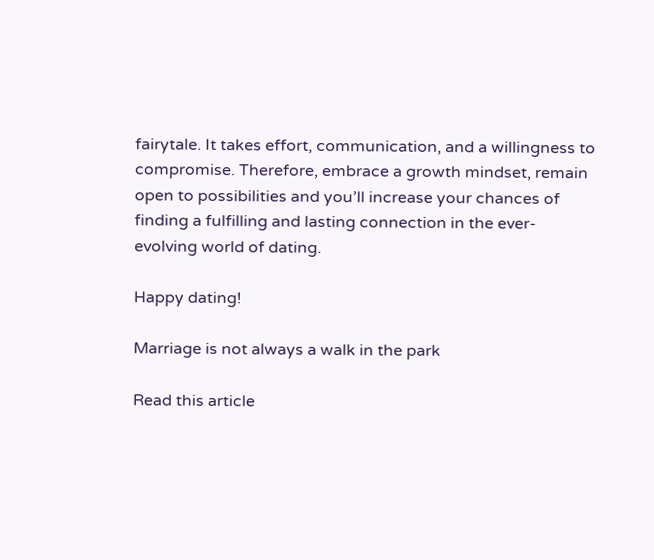fairytale. It takes effort, communication, and a willingness to compromise. Therefore, embrace a growth mindset, remain open to possibilities and you’ll increase your chances of finding a fulfilling and lasting connection in the ever-evolving world of dating.

Happy dating!

Marriage is not always a walk in the park

Read this article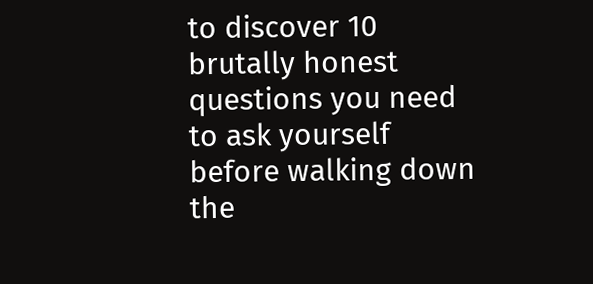to discover 10 brutally honest questions you need to ask yourself before walking down the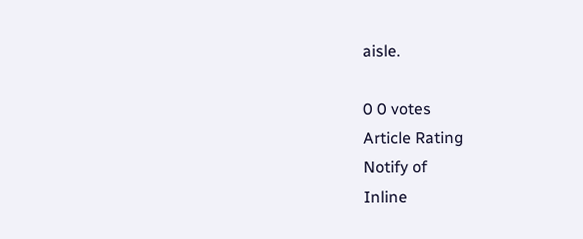aisle.

0 0 votes
Article Rating
Notify of
Inline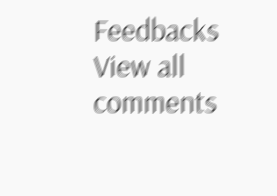Feedbacks
View all comments